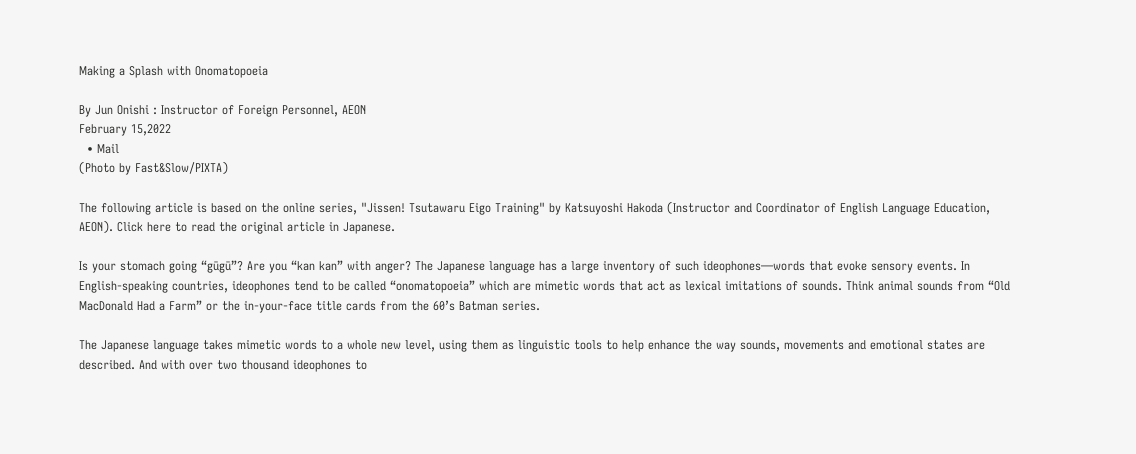Making a Splash with Onomatopoeia

By Jun Onishi : Instructor of Foreign Personnel, AEON
February 15,2022
  • Mail
(Photo by Fast&Slow/PIXTA)

The following article is based on the online series, "Jissen! Tsutawaru Eigo Training" by Katsuyoshi Hakoda (Instructor and Coordinator of English Language Education, AEON). Click here to read the original article in Japanese.

Is your stomach going “gūgū”? Are you “kan kan” with anger? The Japanese language has a large inventory of such ideophones—words that evoke sensory events. In English-speaking countries, ideophones tend to be called “onomatopoeia” which are mimetic words that act as lexical imitations of sounds. Think animal sounds from “Old MacDonald Had a Farm” or the in-your-face title cards from the 60’s Batman series.

The Japanese language takes mimetic words to a whole new level, using them as linguistic tools to help enhance the way sounds, movements and emotional states are described. And with over two thousand ideophones to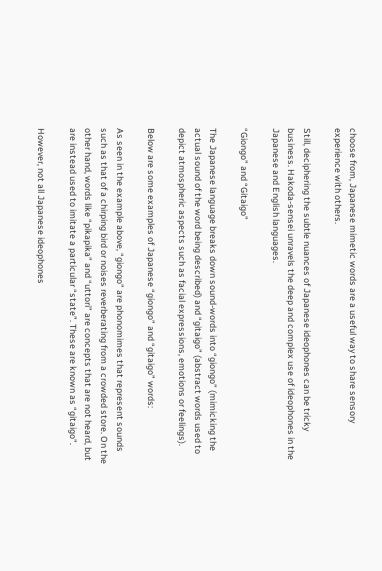choose from, Japanese mimetic words are a useful way to share sensory experience with others.

Still, deciphering the subtle nuances of Japanese ideophones can be tricky business. Hakoda-sensei unravels the deep and complex use of ideophones in the Japanese and English languages.

“Giongo” and “Gitaigo”

The Japanese language breaks down sound-words into “giongo” (mimicking the actual sound of the word being described) and “gitaigo” (abstract words used to depict atmospheric aspects such as facial expressions, emotions or feelings).

Below are some examples of Japanese “giongo” and “gitaigo” words:

As seen in the example above, “giongo” are phonomimes that represent sounds such as that of a chirping bird or noises reverberating from a crowded store. On the other hand, words like “pikapika” and “uttori” are concepts that are not heard, but are instead used to imitate a particular “state”. These are known as “gitaigo”.

However, not all Japanese ideophones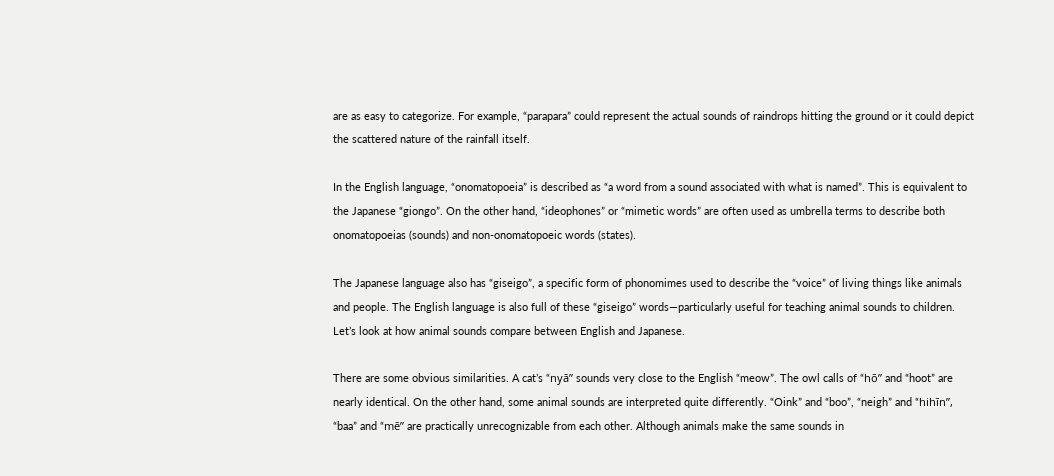are as easy to categorize. For example, “parapara” could represent the actual sounds of raindrops hitting the ground or it could depict the scattered nature of the rainfall itself.

In the English language, “onomatopoeia” is described as “a word from a sound associated with what is named”. This is equivalent to the Japanese “giongo”. On the other hand, “ideophones” or “mimetic words” are often used as umbrella terms to describe both onomatopoeias (sounds) and non-onomatopoeic words (states).

The Japanese language also has “giseigo”, a specific form of phonomimes used to describe the “voice” of living things like animals and people. The English language is also full of these “giseigo” words—particularly useful for teaching animal sounds to children. Let’s look at how animal sounds compare between English and Japanese.

There are some obvious similarities. A cat’s “nyā” sounds very close to the English “meow”. The owl calls of “hō” and “hoot” are nearly identical. On the other hand, some animal sounds are interpreted quite differently. “Oink” and “boo”, “neigh” and “hihīn”, “baa” and “mē” are practically unrecognizable from each other. Although animals make the same sounds in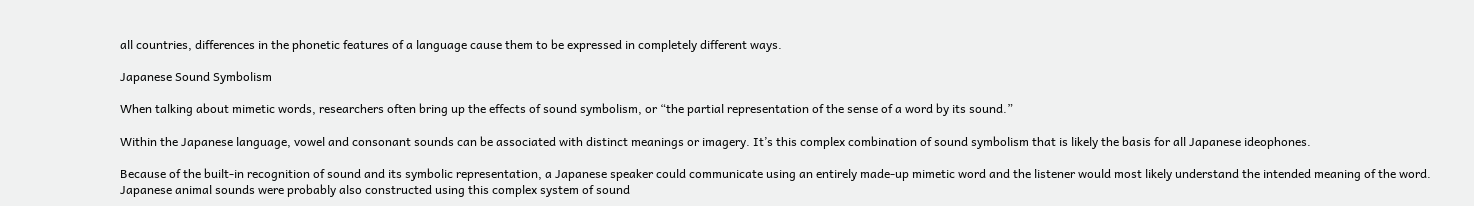all countries, differences in the phonetic features of a language cause them to be expressed in completely different ways.

Japanese Sound Symbolism

When talking about mimetic words, researchers often bring up the effects of sound symbolism, or “the partial representation of the sense of a word by its sound.”

Within the Japanese language, vowel and consonant sounds can be associated with distinct meanings or imagery. It’s this complex combination of sound symbolism that is likely the basis for all Japanese ideophones.

Because of the built-in recognition of sound and its symbolic representation, a Japanese speaker could communicate using an entirely made-up mimetic word and the listener would most likely understand the intended meaning of the word. Japanese animal sounds were probably also constructed using this complex system of sound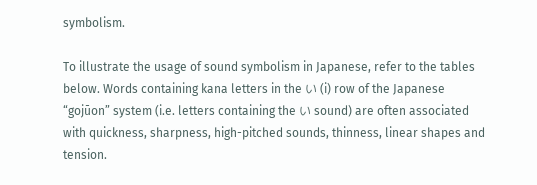symbolism.

To illustrate the usage of sound symbolism in Japanese, refer to the tables below. Words containing kana letters in the い (i) row of the Japanese “gojūon” system (i.e. letters containing the い sound) are often associated with quickness, sharpness, high-pitched sounds, thinness, linear shapes and tension.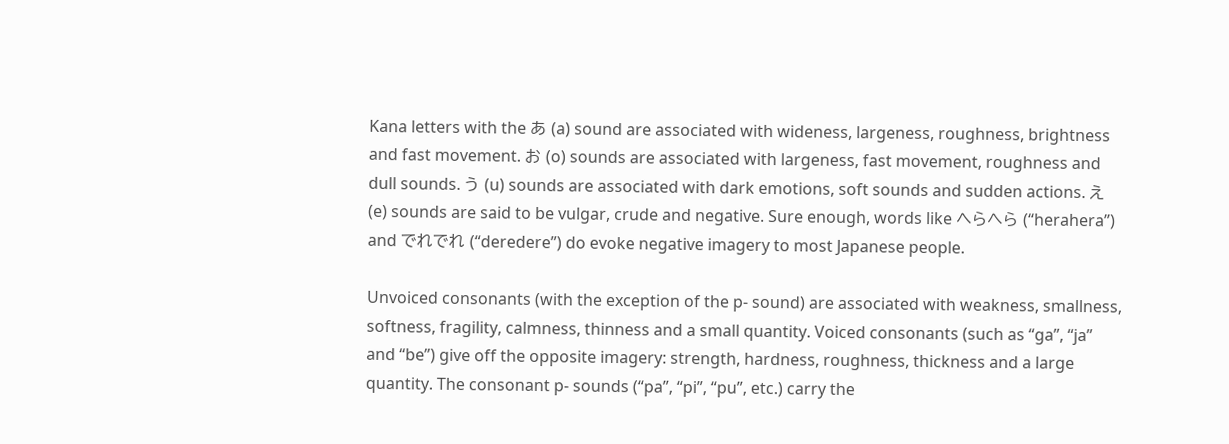Kana letters with the あ (a) sound are associated with wideness, largeness, roughness, brightness and fast movement. お (o) sounds are associated with largeness, fast movement, roughness and dull sounds. う (u) sounds are associated with dark emotions, soft sounds and sudden actions. え (e) sounds are said to be vulgar, crude and negative. Sure enough, words like へらへら (“herahera”) and でれでれ (“deredere”) do evoke negative imagery to most Japanese people.

Unvoiced consonants (with the exception of the p- sound) are associated with weakness, smallness, softness, fragility, calmness, thinness and a small quantity. Voiced consonants (such as “ga”, “ja” and “be”) give off the opposite imagery: strength, hardness, roughness, thickness and a large quantity. The consonant p- sounds (“pa”, “pi”, “pu”, etc.) carry the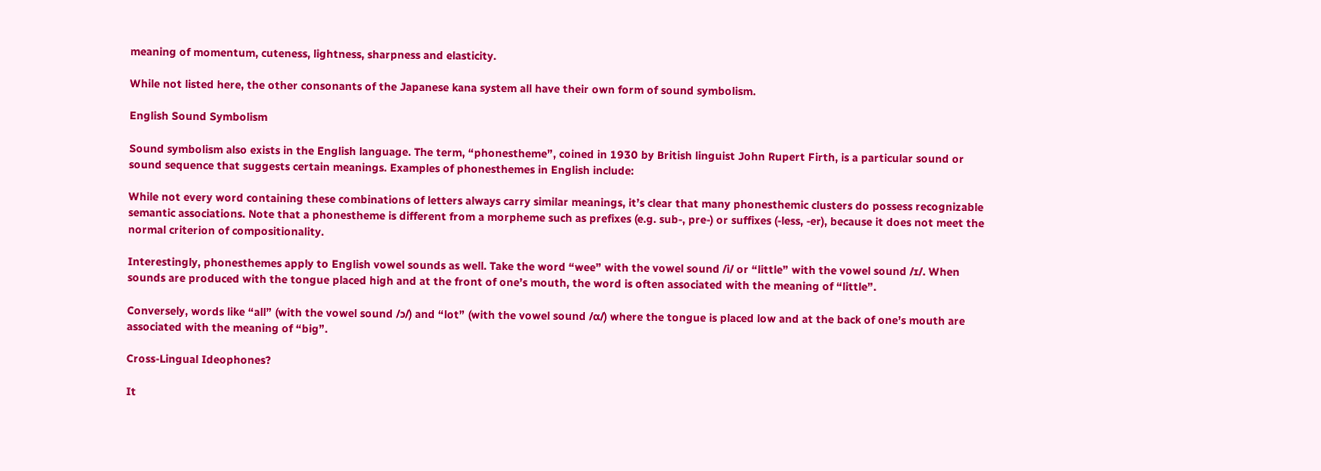meaning of momentum, cuteness, lightness, sharpness and elasticity.

While not listed here, the other consonants of the Japanese kana system all have their own form of sound symbolism.

English Sound Symbolism

Sound symbolism also exists in the English language. The term, “phonestheme”, coined in 1930 by British linguist John Rupert Firth, is a particular sound or sound sequence that suggests certain meanings. Examples of phonesthemes in English include:

While not every word containing these combinations of letters always carry similar meanings, it’s clear that many phonesthemic clusters do possess recognizable semantic associations. Note that a phonestheme is different from a morpheme such as prefixes (e.g. sub-, pre-) or suffixes (-less, -er), because it does not meet the normal criterion of compositionality.

Interestingly, phonesthemes apply to English vowel sounds as well. Take the word “wee” with the vowel sound /i/ or “little” with the vowel sound /ɪ/. When sounds are produced with the tongue placed high and at the front of one’s mouth, the word is often associated with the meaning of “little”.

Conversely, words like “all” (with the vowel sound /ɔ/) and “lot” (with the vowel sound /ɑ/) where the tongue is placed low and at the back of one’s mouth are associated with the meaning of “big”.

Cross-Lingual Ideophones?

It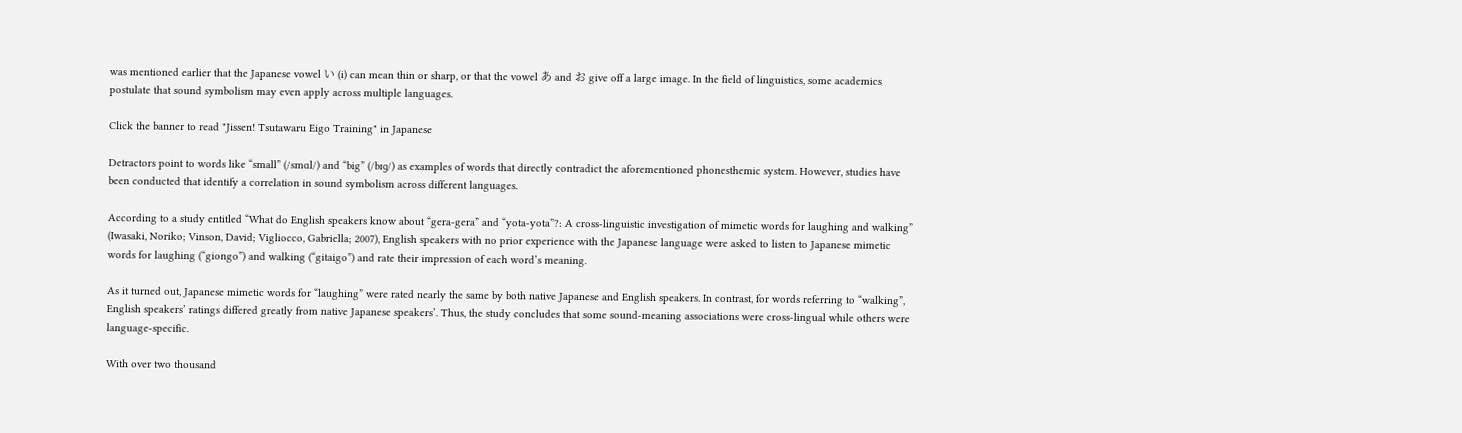was mentioned earlier that the Japanese vowel い (i) can mean thin or sharp, or that the vowel あ and お give off a large image. In the field of linguistics, some academics postulate that sound symbolism may even apply across multiple languages.

Click the banner to read "Jissen! Tsutawaru Eigo Training" in Japanese

Detractors point to words like “small” (/smɑl/) and “big” (/bɪɡ/) as examples of words that directly contradict the aforementioned phonesthemic system. However, studies have been conducted that identify a correlation in sound symbolism across different languages.

According to a study entitled “What do English speakers know about “gera-gera” and “yota-yota”?: A cross-linguistic investigation of mimetic words for laughing and walking” (Iwasaki, Noriko; Vinson, David; Vigliocco, Gabriella; 2007), English speakers with no prior experience with the Japanese language were asked to listen to Japanese mimetic words for laughing (“giongo”) and walking (“gitaigo”) and rate their impression of each word’s meaning.

As it turned out, Japanese mimetic words for “laughing” were rated nearly the same by both native Japanese and English speakers. In contrast, for words referring to “walking”, English speakers’ ratings differed greatly from native Japanese speakers’. Thus, the study concludes that some sound-meaning associations were cross-lingual while others were language-specific.

With over two thousand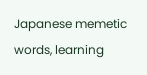Japanese memetic words, learning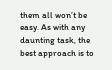them all won’t be easy. As with any daunting task, the best approach is to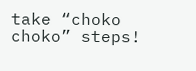take “choko choko” steps!